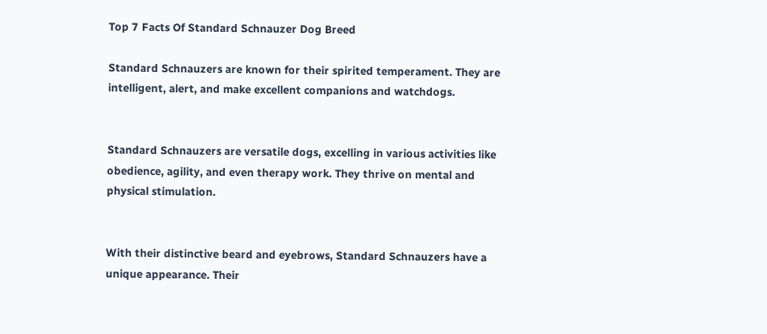Top 7 Facts Of Standard Schnauzer Dog Breed

Standard Schnauzers are known for their spirited temperament. They are intelligent, alert, and make excellent companions and watchdogs.


Standard Schnauzers are versatile dogs, excelling in various activities like obedience, agility, and even therapy work. They thrive on mental and physical stimulation.


With their distinctive beard and eyebrows, Standard Schnauzers have a unique appearance. Their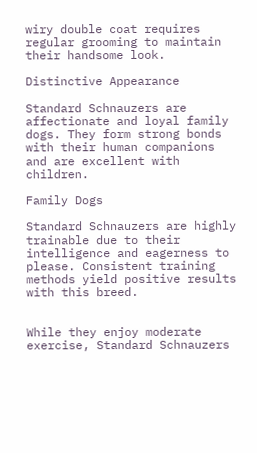wiry double coat requires regular grooming to maintain their handsome look.

Distinctive Appearance

Standard Schnauzers are affectionate and loyal family dogs. They form strong bonds with their human companions and are excellent with children.

Family Dogs

Standard Schnauzers are highly trainable due to their intelligence and eagerness to please. Consistent training methods yield positive results with this breed.


While they enjoy moderate exercise, Standard Schnauzers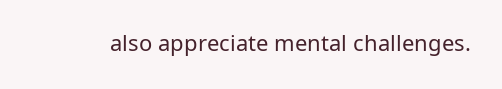also appreciate mental challenges.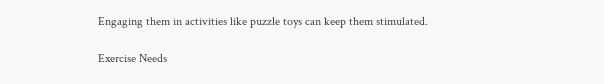Engaging them in activities like puzzle toys can keep them stimulated.

Exercise Needs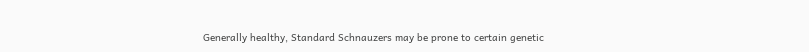Generally healthy, Standard Schnauzers may be prone to certain genetic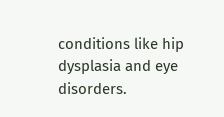conditions like hip dysplasia and eye disorders.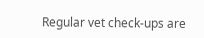Regular vet check-ups are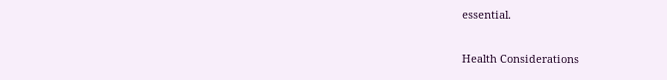essential.

Health Considerations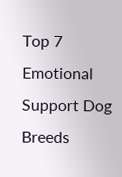Top 7 Emotional Support Dog Breeds